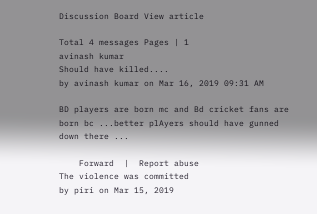Discussion Board View article

Total 4 messages Pages | 1
avinash kumar
Should have killed....
by avinash kumar on Mar 16, 2019 09:31 AM

BD players are born mc and Bd cricket fans are born bc ...better plAyers should have gunned down there ...

    Forward  |  Report abuse
The violence was committed
by piri on Mar 15, 2019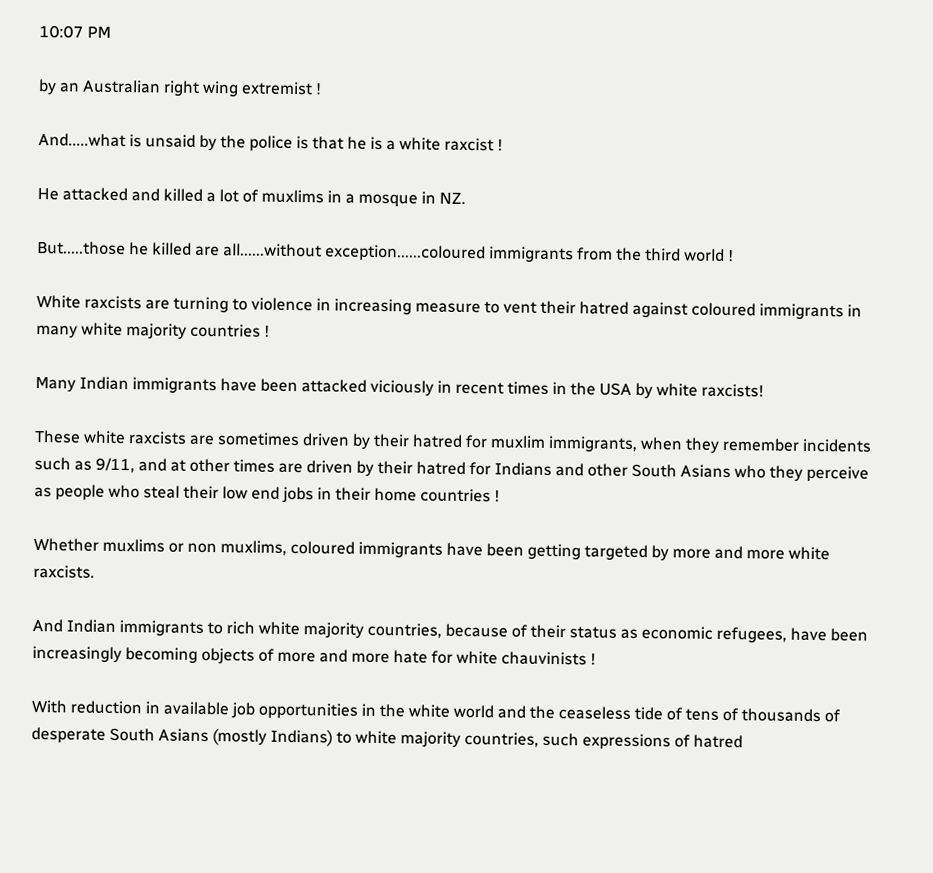10:07 PM

by an Australian right wing extremist !

And.....what is unsaid by the police is that he is a white raxcist !

He attacked and killed a lot of muxlims in a mosque in NZ.

But.....those he killed are all......without exception......coloured immigrants from the third world !

White raxcists are turning to violence in increasing measure to vent their hatred against coloured immigrants in many white majority countries !

Many Indian immigrants have been attacked viciously in recent times in the USA by white raxcists!

These white raxcists are sometimes driven by their hatred for muxlim immigrants, when they remember incidents such as 9/11, and at other times are driven by their hatred for Indians and other South Asians who they perceive as people who steal their low end jobs in their home countries !

Whether muxlims or non muxlims, coloured immigrants have been getting targeted by more and more white raxcists.

And Indian immigrants to rich white majority countries, because of their status as economic refugees, have been increasingly becoming objects of more and more hate for white chauvinists !

With reduction in available job opportunities in the white world and the ceaseless tide of tens of thousands of desperate South Asians (mostly Indians) to white majority countries, such expressions of hatred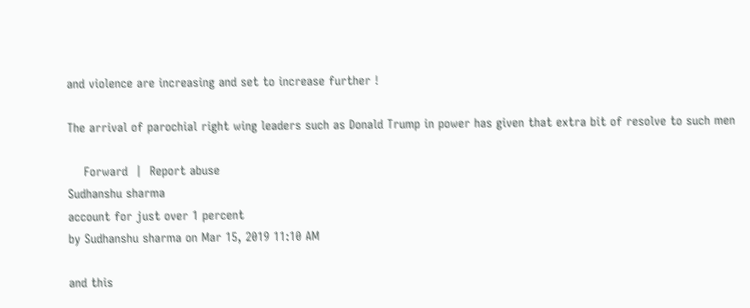and violence are increasing and set to increase further !

The arrival of parochial right wing leaders such as Donald Trump in power has given that extra bit of resolve to such men

    Forward  |  Report abuse
Sudhanshu sharma
account for just over 1 percent
by Sudhanshu sharma on Mar 15, 2019 11:10 AM

and this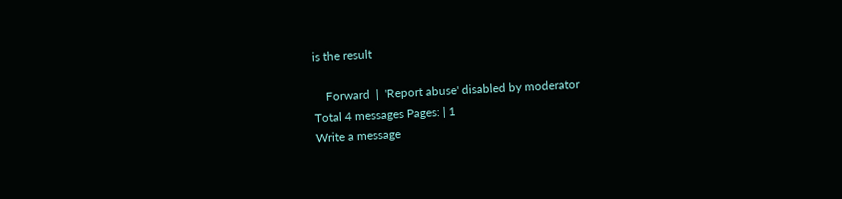is the result

    Forward  |  'Report abuse' disabled by moderator
Total 4 messages Pages: | 1
Write a message